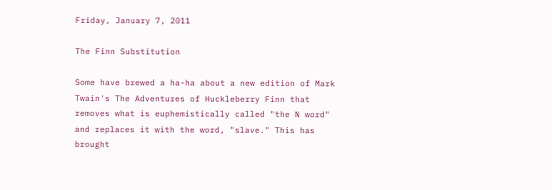Friday, January 7, 2011

The Finn Substitution

Some have brewed a ha-ha about a new edition of Mark Twain's The Adventures of Huckleberry Finn that removes what is euphemistically called "the N word" and replaces it with the word, "slave." This has brought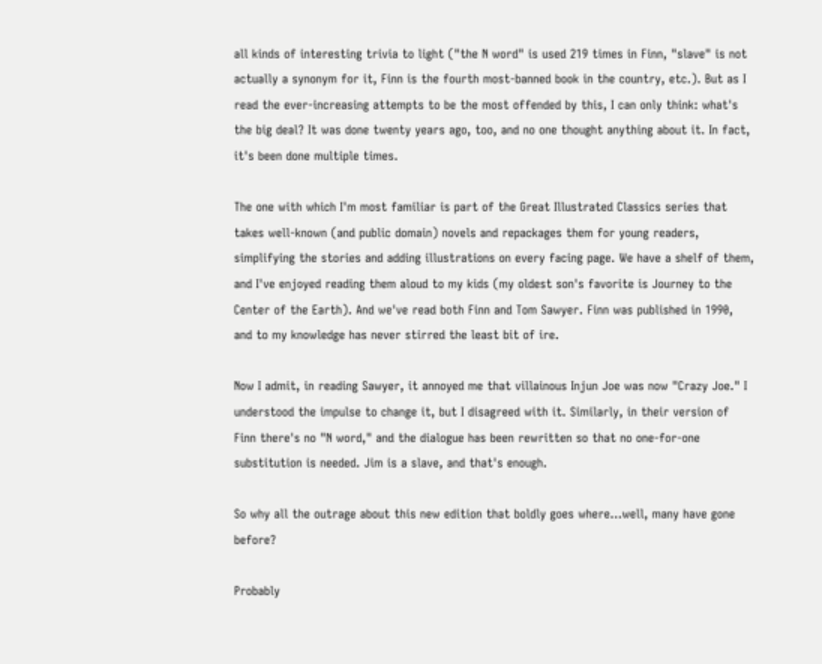all kinds of interesting trivia to light ("the N word" is used 219 times in Finn, "slave" is not actually a synonym for it, Finn is the fourth most-banned book in the country, etc.). But as I read the ever-increasing attempts to be the most offended by this, I can only think: what's the big deal? It was done twenty years ago, too, and no one thought anything about it. In fact, it's been done multiple times.

The one with which I'm most familiar is part of the Great Illustrated Classics series that takes well-known (and public domain) novels and repackages them for young readers, simplifying the stories and adding illustrations on every facing page. We have a shelf of them, and I've enjoyed reading them aloud to my kids (my oldest son's favorite is Journey to the Center of the Earth). And we've read both Finn and Tom Sawyer. Finn was published in 1990, and to my knowledge has never stirred the least bit of ire.

Now I admit, in reading Sawyer, it annoyed me that villainous Injun Joe was now "Crazy Joe." I understood the impulse to change it, but I disagreed with it. Similarly, in their version of Finn there's no "N word," and the dialogue has been rewritten so that no one-for-one substitution is needed. Jim is a slave, and that's enough.

So why all the outrage about this new edition that boldly goes where...well, many have gone before?

Probably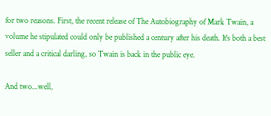for two reasons. First, the recent release of The Autobiography of Mark Twain, a volume he stipulated could only be published a century after his death. It's both a best seller and a critical darling, so Twain is back in the public eye.

And two...well,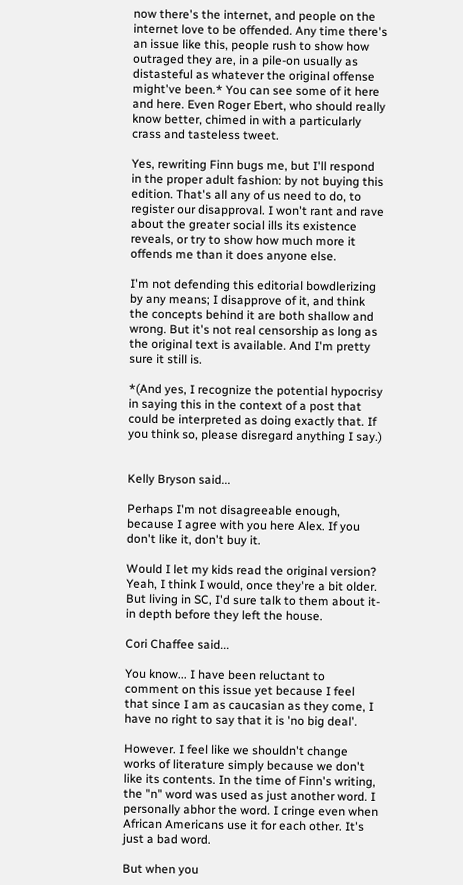now there's the internet, and people on the internet love to be offended. Any time there's an issue like this, people rush to show how outraged they are, in a pile-on usually as distasteful as whatever the original offense might've been.* You can see some of it here and here. Even Roger Ebert, who should really know better, chimed in with a particularly crass and tasteless tweet.

Yes, rewriting Finn bugs me, but I'll respond in the proper adult fashion: by not buying this edition. That's all any of us need to do, to register our disapproval. I won't rant and rave about the greater social ills its existence reveals, or try to show how much more it offends me than it does anyone else.

I'm not defending this editorial bowdlerizing by any means; I disapprove of it, and think the concepts behind it are both shallow and wrong. But it's not real censorship as long as the original text is available. And I'm pretty sure it still is.

*(And yes, I recognize the potential hypocrisy in saying this in the context of a post that could be interpreted as doing exactly that. If you think so, please disregard anything I say.)


Kelly Bryson said...

Perhaps I'm not disagreeable enough, because I agree with you here Alex. If you don't like it, don't buy it.

Would I let my kids read the original version? Yeah, I think I would, once they're a bit older. But living in SC, I'd sure talk to them about it-in depth before they left the house.

Cori Chaffee said...

You know... I have been reluctant to comment on this issue yet because I feel that since I am as caucasian as they come, I have no right to say that it is 'no big deal'.

However. I feel like we shouldn't change works of literature simply because we don't like its contents. In the time of Finn's writing, the "n" word was used as just another word. I personally abhor the word. I cringe even when African Americans use it for each other. It's just a bad word.

But when you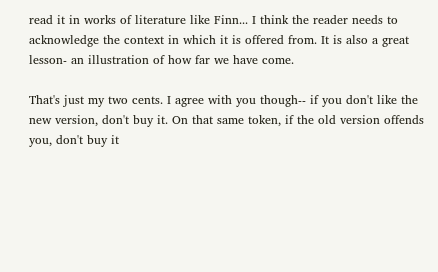read it in works of literature like Finn... I think the reader needs to acknowledge the context in which it is offered from. It is also a great lesson- an illustration of how far we have come.

That's just my two cents. I agree with you though-- if you don't like the new version, don't buy it. On that same token, if the old version offends you, don't buy it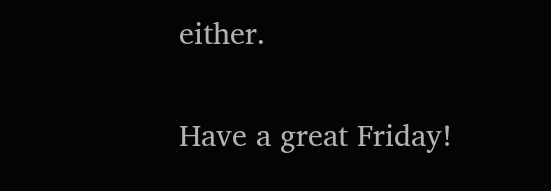either.

Have a great Friday!